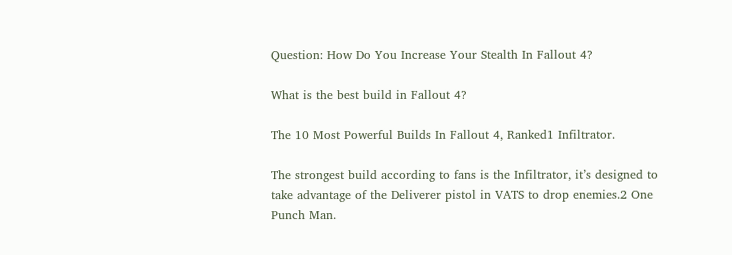Question: How Do You Increase Your Stealth In Fallout 4?

What is the best build in Fallout 4?

The 10 Most Powerful Builds In Fallout 4, Ranked1 Infiltrator.

The strongest build according to fans is the Infiltrator, it’s designed to take advantage of the Deliverer pistol in VATS to drop enemies.2 One Punch Man.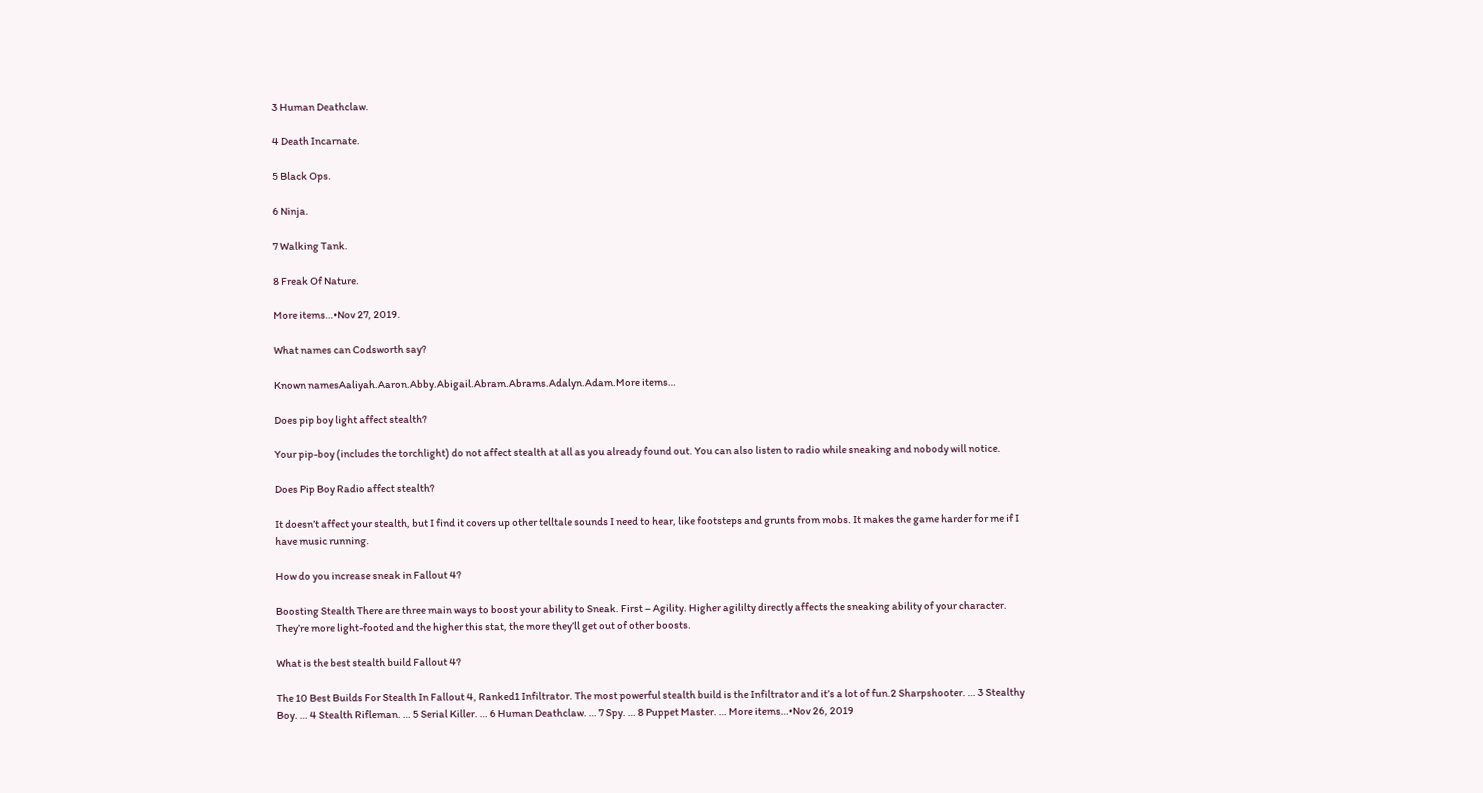3 Human Deathclaw.

4 Death Incarnate.

5 Black Ops.

6 Ninja.

7 Walking Tank.

8 Freak Of Nature.

More items…•Nov 27, 2019.

What names can Codsworth say?

Known namesAaliyah.Aaron.Abby.Abigail.Abram.Abrams.Adalyn.Adam.More items…

Does pip boy light affect stealth?

Your pip-boy (includes the torchlight) do not affect stealth at all as you already found out. You can also listen to radio while sneaking and nobody will notice.

Does Pip Boy Radio affect stealth?

It doesn’t affect your stealth, but I find it covers up other telltale sounds I need to hear, like footsteps and grunts from mobs. It makes the game harder for me if I have music running.

How do you increase sneak in Fallout 4?

Boosting Stealth There are three main ways to boost your ability to Sneak. First – Agility. Higher agililty directly affects the sneaking ability of your character. They’re more light-footed and the higher this stat, the more they’ll get out of other boosts.

What is the best stealth build Fallout 4?

The 10 Best Builds For Stealth In Fallout 4, Ranked1 Infiltrator. The most powerful stealth build is the Infiltrator and it’s a lot of fun.2 Sharpshooter. … 3 Stealthy Boy. … 4 Stealth Rifleman. … 5 Serial Killer. … 6 Human Deathclaw. … 7 Spy. … 8 Puppet Master. … More items…•Nov 26, 2019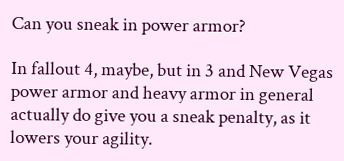Can you sneak in power armor?

In fallout 4, maybe, but in 3 and New Vegas power armor and heavy armor in general actually do give you a sneak penalty, as it lowers your agility.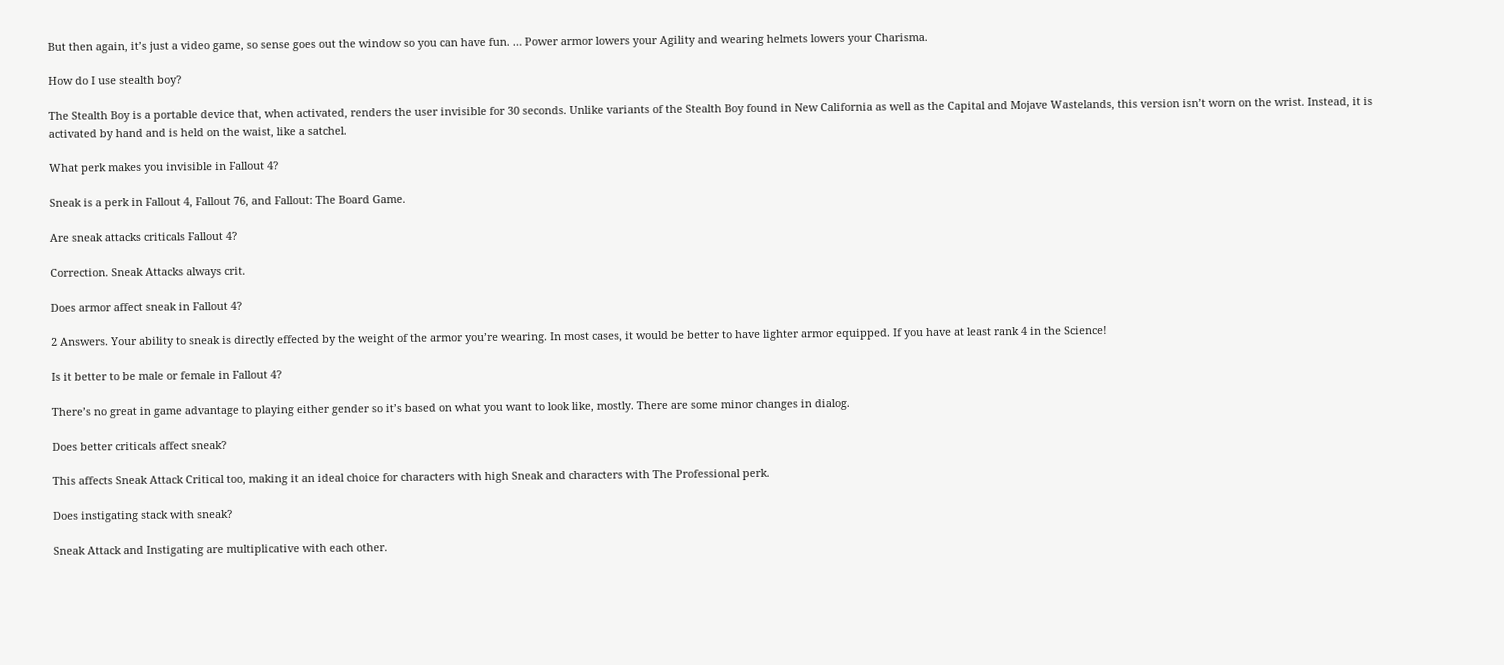But then again, it’s just a video game, so sense goes out the window so you can have fun. … Power armor lowers your Agility and wearing helmets lowers your Charisma.

How do I use stealth boy?

The Stealth Boy is a portable device that, when activated, renders the user invisible for 30 seconds. Unlike variants of the Stealth Boy found in New California as well as the Capital and Mojave Wastelands, this version isn’t worn on the wrist. Instead, it is activated by hand and is held on the waist, like a satchel.

What perk makes you invisible in Fallout 4?

Sneak is a perk in Fallout 4, Fallout 76, and Fallout: The Board Game.

Are sneak attacks criticals Fallout 4?

Correction. Sneak Attacks always crit.

Does armor affect sneak in Fallout 4?

2 Answers. Your ability to sneak is directly effected by the weight of the armor you’re wearing. In most cases, it would be better to have lighter armor equipped. If you have at least rank 4 in the Science!

Is it better to be male or female in Fallout 4?

There’s no great in game advantage to playing either gender so it’s based on what you want to look like, mostly. There are some minor changes in dialog.

Does better criticals affect sneak?

This affects Sneak Attack Critical too, making it an ideal choice for characters with high Sneak and characters with The Professional perk.

Does instigating stack with sneak?

Sneak Attack and Instigating are multiplicative with each other.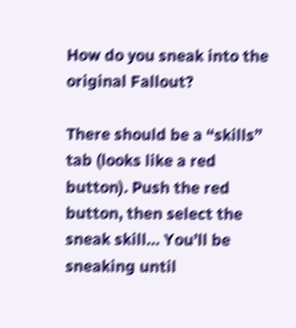How do you sneak into the original Fallout?

There should be a “skills” tab (looks like a red button). Push the red button, then select the sneak skill… You’ll be sneaking until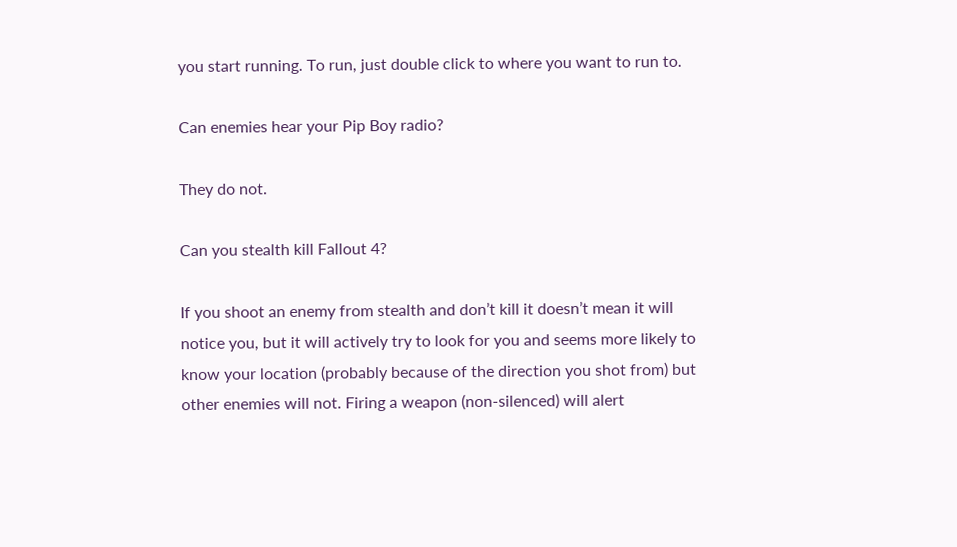you start running. To run, just double click to where you want to run to.

Can enemies hear your Pip Boy radio?

They do not.

Can you stealth kill Fallout 4?

If you shoot an enemy from stealth and don’t kill it doesn’t mean it will notice you, but it will actively try to look for you and seems more likely to know your location (probably because of the direction you shot from) but other enemies will not. Firing a weapon (non-silenced) will alert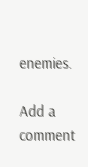enemies.

Add a comment